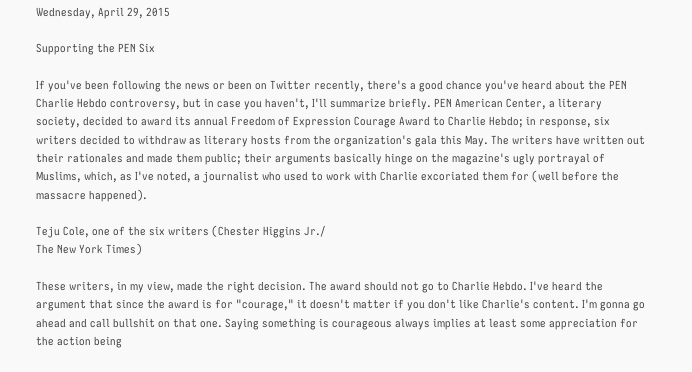Wednesday, April 29, 2015

Supporting the PEN Six

If you've been following the news or been on Twitter recently, there's a good chance you've heard about the PEN Charlie Hebdo controversy, but in case you haven't, I'll summarize briefly. PEN American Center, a literary society, decided to award its annual Freedom of Expression Courage Award to Charlie Hebdo; in response, six writers decided to withdraw as literary hosts from the organization's gala this May. The writers have written out their rationales and made them public; their arguments basically hinge on the magazine's ugly portrayal of Muslims, which, as I've noted, a journalist who used to work with Charlie excoriated them for (well before the massacre happened).

Teju Cole, one of the six writers (Chester Higgins Jr./
The New York Times)

These writers, in my view, made the right decision. The award should not go to Charlie Hebdo. I've heard the argument that since the award is for "courage," it doesn't matter if you don't like Charlie's content. I'm gonna go ahead and call bullshit on that one. Saying something is courageous always implies at least some appreciation for the action being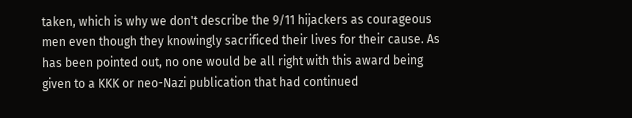taken, which is why we don't describe the 9/11 hijackers as courageous men even though they knowingly sacrificed their lives for their cause. As has been pointed out, no one would be all right with this award being given to a KKK or neo-Nazi publication that had continued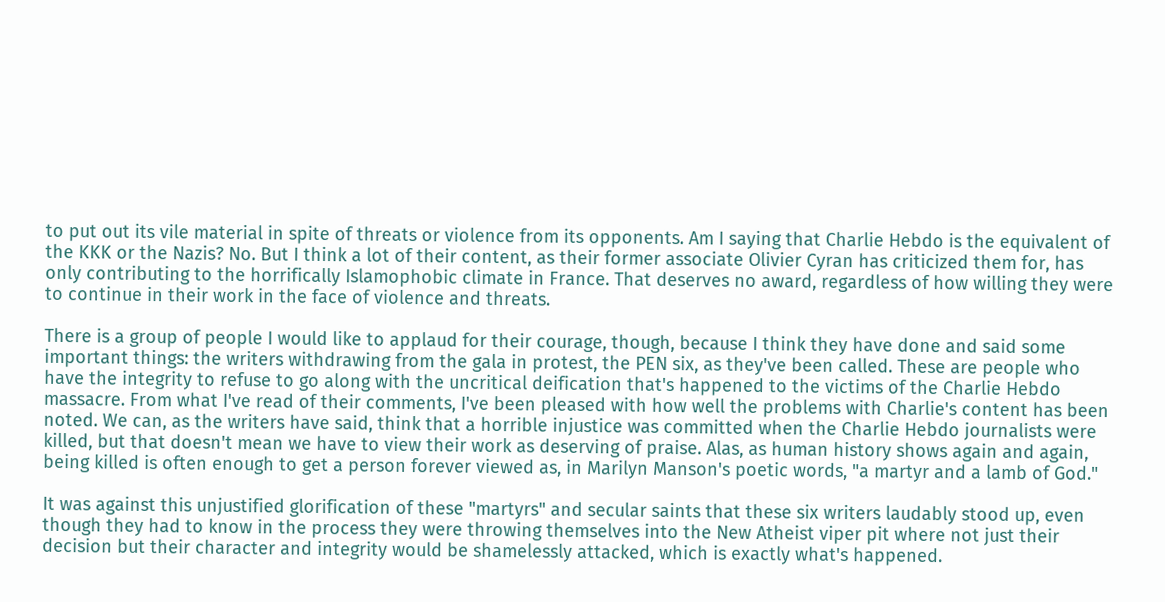to put out its vile material in spite of threats or violence from its opponents. Am I saying that Charlie Hebdo is the equivalent of the KKK or the Nazis? No. But I think a lot of their content, as their former associate Olivier Cyran has criticized them for, has only contributing to the horrifically Islamophobic climate in France. That deserves no award, regardless of how willing they were to continue in their work in the face of violence and threats.

There is a group of people I would like to applaud for their courage, though, because I think they have done and said some important things: the writers withdrawing from the gala in protest, the PEN six, as they've been called. These are people who have the integrity to refuse to go along with the uncritical deification that's happened to the victims of the Charlie Hebdo massacre. From what I've read of their comments, I've been pleased with how well the problems with Charlie's content has been noted. We can, as the writers have said, think that a horrible injustice was committed when the Charlie Hebdo journalists were killed, but that doesn't mean we have to view their work as deserving of praise. Alas, as human history shows again and again, being killed is often enough to get a person forever viewed as, in Marilyn Manson's poetic words, "a martyr and a lamb of God."

It was against this unjustified glorification of these "martyrs" and secular saints that these six writers laudably stood up, even though they had to know in the process they were throwing themselves into the New Atheist viper pit where not just their decision but their character and integrity would be shamelessly attacked, which is exactly what's happened.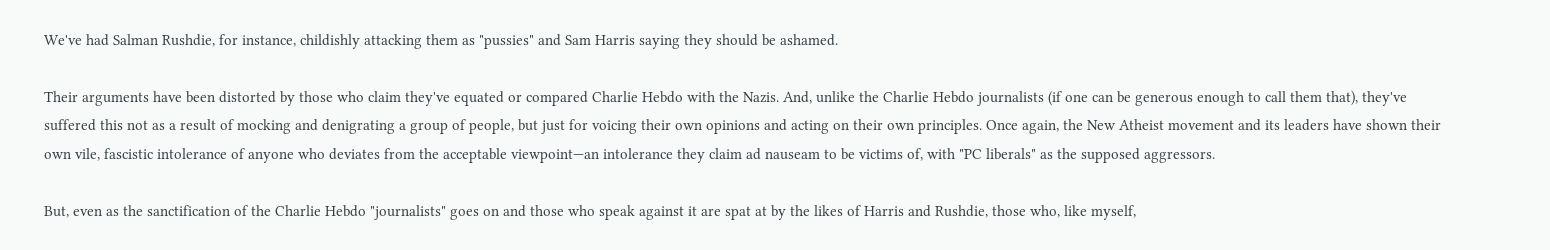We've had Salman Rushdie, for instance, childishly attacking them as "pussies" and Sam Harris saying they should be ashamed.

Their arguments have been distorted by those who claim they've equated or compared Charlie Hebdo with the Nazis. And, unlike the Charlie Hebdo journalists (if one can be generous enough to call them that), they've suffered this not as a result of mocking and denigrating a group of people, but just for voicing their own opinions and acting on their own principles. Once again, the New Atheist movement and its leaders have shown their own vile, fascistic intolerance of anyone who deviates from the acceptable viewpoint—an intolerance they claim ad nauseam to be victims of, with "PC liberals" as the supposed aggressors.

But, even as the sanctification of the Charlie Hebdo "journalists" goes on and those who speak against it are spat at by the likes of Harris and Rushdie, those who, like myself,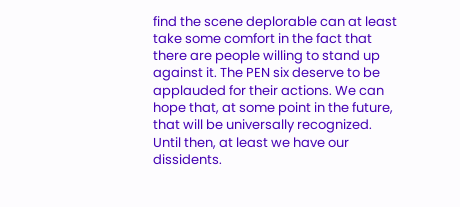find the scene deplorable can at least take some comfort in the fact that there are people willing to stand up against it. The PEN six deserve to be applauded for their actions. We can hope that, at some point in the future, that will be universally recognized. Until then, at least we have our dissidents.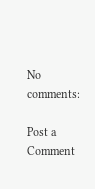No comments:

Post a Comment